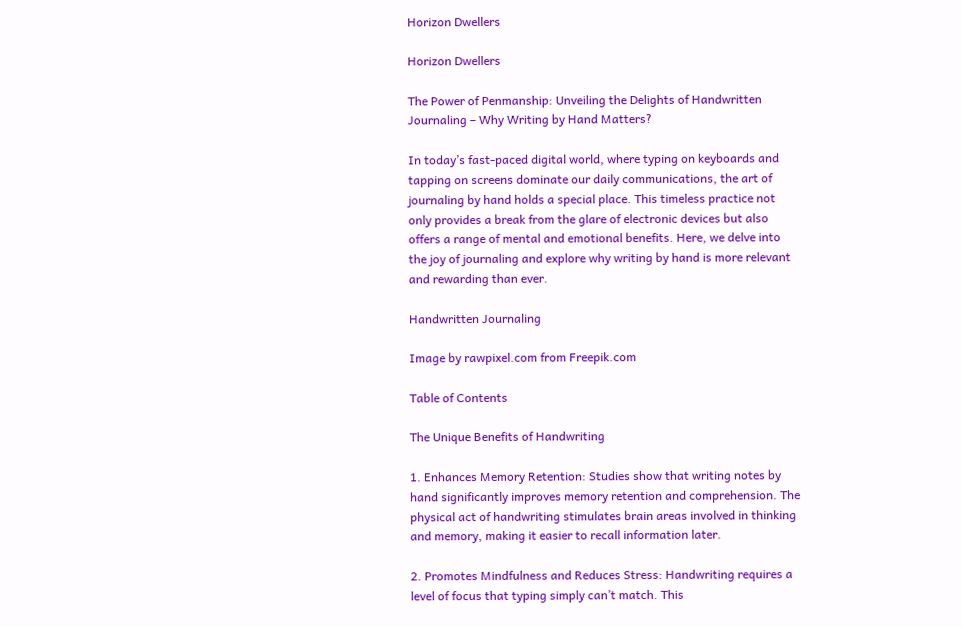Horizon Dwellers

Horizon Dwellers

The Power of Penmanship: Unveiling the Delights of Handwritten Journaling – Why Writing by Hand Matters?

In today’s fast-paced digital world, where typing on keyboards and tapping on screens dominate our daily communications, the art of journaling by hand holds a special place. This timeless practice not only provides a break from the glare of electronic devices but also offers a range of mental and emotional benefits. Here, we delve into the joy of journaling and explore why writing by hand is more relevant and rewarding than ever.

Handwritten Journaling

Image by rawpixel.com from Freepik.com

Table of Contents

The Unique Benefits of Handwriting

1. Enhances Memory Retention: Studies show that writing notes by hand significantly improves memory retention and comprehension. The physical act of handwriting stimulates brain areas involved in thinking and memory, making it easier to recall information later.

2. Promotes Mindfulness and Reduces Stress: Handwriting requires a level of focus that typing simply can’t match. This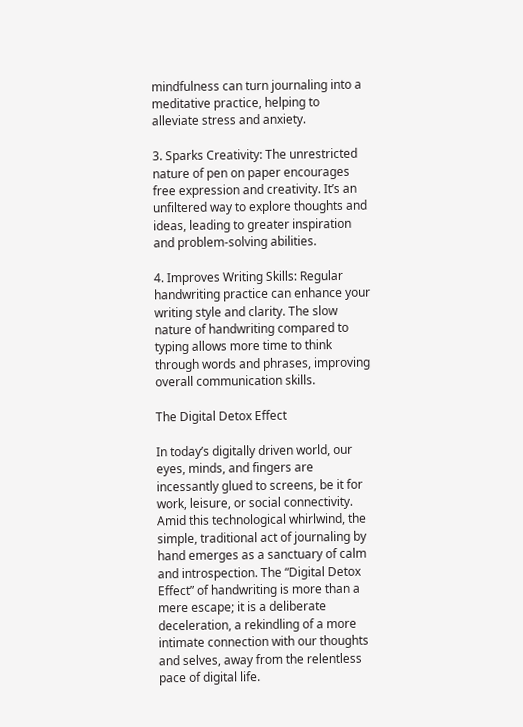mindfulness can turn journaling into a meditative practice, helping to alleviate stress and anxiety.

3. Sparks Creativity: The unrestricted nature of pen on paper encourages free expression and creativity. It’s an unfiltered way to explore thoughts and ideas, leading to greater inspiration and problem-solving abilities.

4. Improves Writing Skills: Regular handwriting practice can enhance your writing style and clarity. The slow nature of handwriting compared to typing allows more time to think through words and phrases, improving overall communication skills.

The Digital Detox Effect

In today’s digitally driven world, our eyes, minds, and fingers are incessantly glued to screens, be it for work, leisure, or social connectivity. Amid this technological whirlwind, the simple, traditional act of journaling by hand emerges as a sanctuary of calm and introspection. The “Digital Detox Effect” of handwriting is more than a mere escape; it is a deliberate deceleration, a rekindling of a more intimate connection with our thoughts and selves, away from the relentless pace of digital life.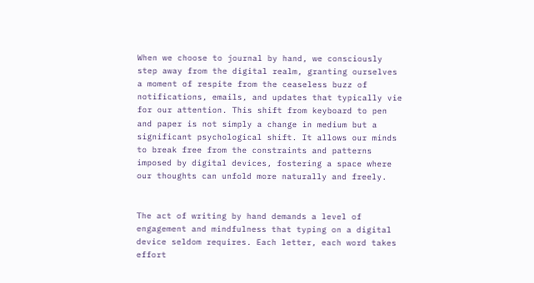When we choose to journal by hand, we consciously step away from the digital realm, granting ourselves a moment of respite from the ceaseless buzz of notifications, emails, and updates that typically vie for our attention. This shift from keyboard to pen and paper is not simply a change in medium but a significant psychological shift. It allows our minds to break free from the constraints and patterns imposed by digital devices, fostering a space where our thoughts can unfold more naturally and freely.


The act of writing by hand demands a level of engagement and mindfulness that typing on a digital device seldom requires. Each letter, each word takes effort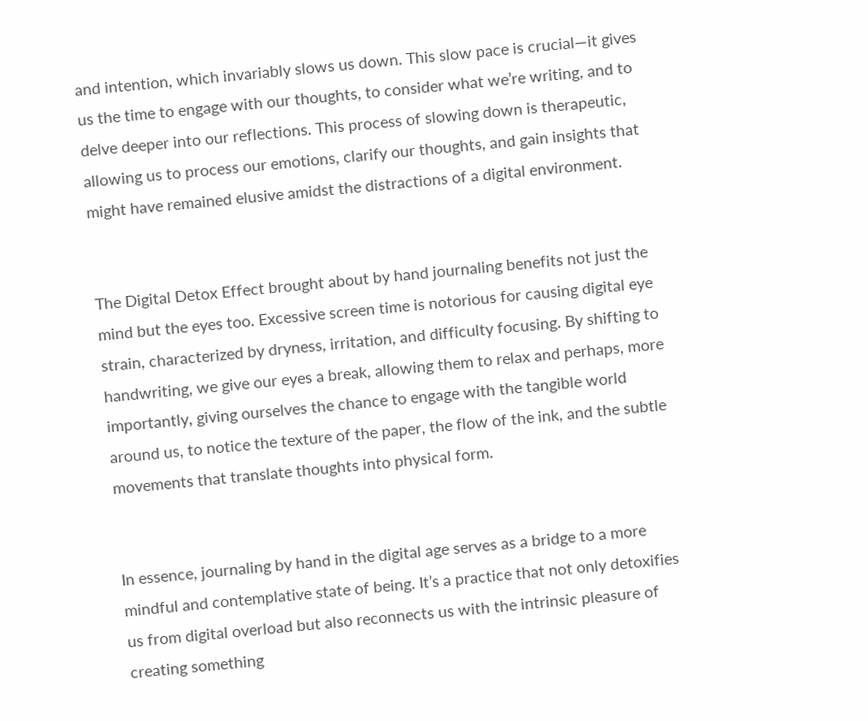and intention, which invariably slows us down. This slow pace is crucial—it gives us the time to engage with our thoughts, to consider what we’re writing, and to delve deeper into our reflections. This process of slowing down is therapeutic, allowing us to process our emotions, clarify our thoughts, and gain insights that might have remained elusive amidst the distractions of a digital environment.


The Digital Detox Effect brought about by hand journaling benefits not just the mind but the eyes too. Excessive screen time is notorious for causing digital eye strain, characterized by dryness, irritation, and difficulty focusing. By shifting to handwriting, we give our eyes a break, allowing them to relax and perhaps, more importantly, giving ourselves the chance to engage with the tangible world around us, to notice the texture of the paper, the flow of the ink, and the subtle movements that translate thoughts into physical form.


In essence, journaling by hand in the digital age serves as a bridge to a more mindful and contemplative state of being. It’s a practice that not only detoxifies us from digital overload but also reconnects us with the intrinsic pleasure of creating something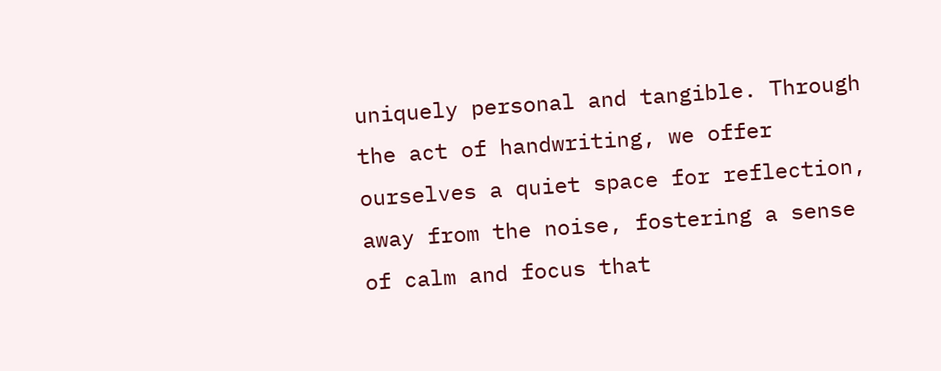uniquely personal and tangible. Through the act of handwriting, we offer ourselves a quiet space for reflection, away from the noise, fostering a sense of calm and focus that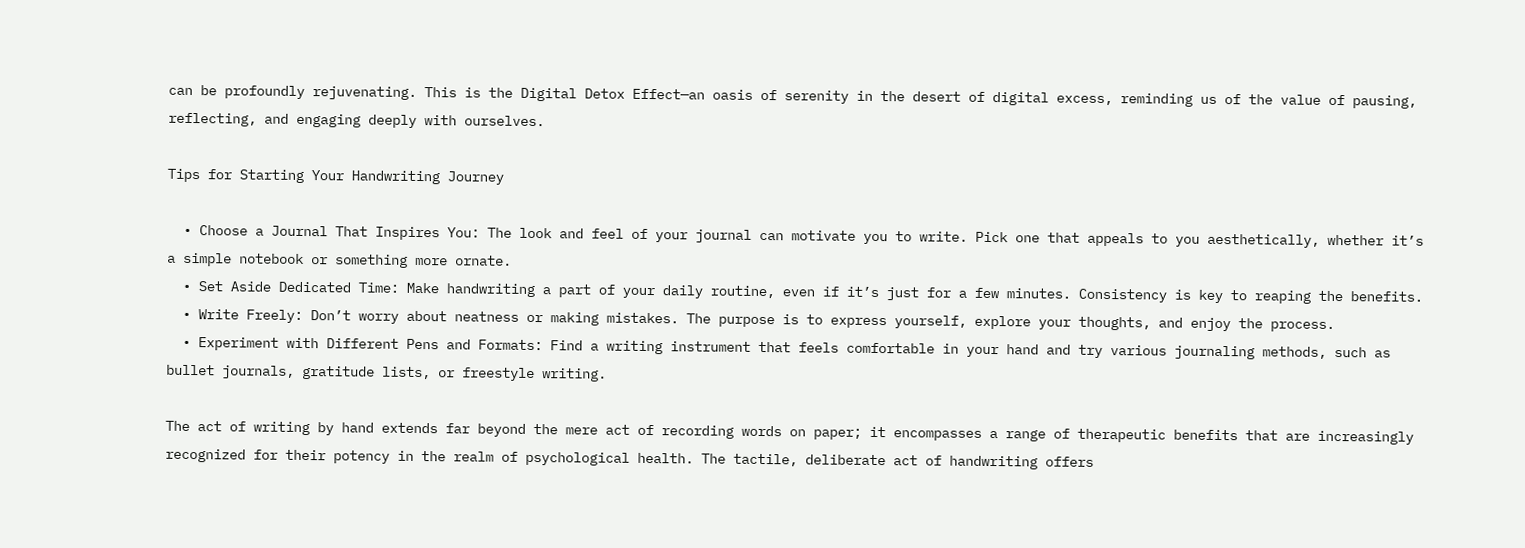can be profoundly rejuvenating. This is the Digital Detox Effect—an oasis of serenity in the desert of digital excess, reminding us of the value of pausing, reflecting, and engaging deeply with ourselves.

Tips for Starting Your Handwriting Journey

  • Choose a Journal That Inspires You: The look and feel of your journal can motivate you to write. Pick one that appeals to you aesthetically, whether it’s a simple notebook or something more ornate.
  • Set Aside Dedicated Time: Make handwriting a part of your daily routine, even if it’s just for a few minutes. Consistency is key to reaping the benefits.
  • Write Freely: Don’t worry about neatness or making mistakes. The purpose is to express yourself, explore your thoughts, and enjoy the process.
  • Experiment with Different Pens and Formats: Find a writing instrument that feels comfortable in your hand and try various journaling methods, such as bullet journals, gratitude lists, or freestyle writing.

The act of writing by hand extends far beyond the mere act of recording words on paper; it encompasses a range of therapeutic benefits that are increasingly recognized for their potency in the realm of psychological health. The tactile, deliberate act of handwriting offers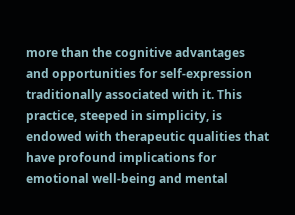more than the cognitive advantages and opportunities for self-expression traditionally associated with it. This practice, steeped in simplicity, is endowed with therapeutic qualities that have profound implications for emotional well-being and mental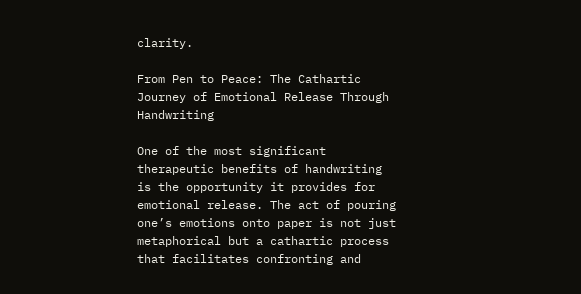clarity.

From Pen to Peace: The Cathartic Journey of Emotional Release Through Handwriting

One of the most significant therapeutic benefits of handwriting is the opportunity it provides for emotional release. The act of pouring one’s emotions onto paper is not just metaphorical but a cathartic process that facilitates confronting and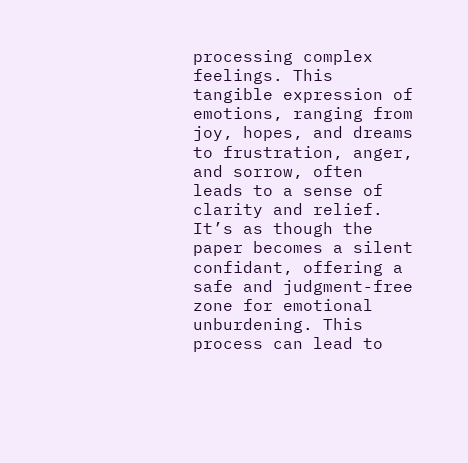processing complex feelings. This tangible expression of emotions, ranging from joy, hopes, and dreams to frustration, anger, and sorrow, often leads to a sense of clarity and relief. It’s as though the paper becomes a silent confidant, offering a safe and judgment-free zone for emotional unburdening. This process can lead to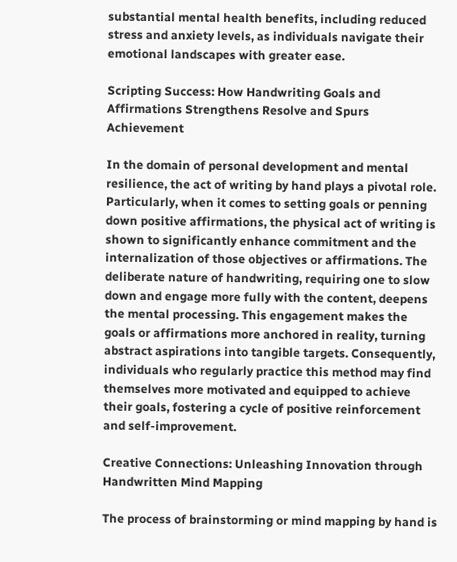substantial mental health benefits, including reduced stress and anxiety levels, as individuals navigate their emotional landscapes with greater ease.

Scripting Success: How Handwriting Goals and Affirmations Strengthens Resolve and Spurs Achievement

In the domain of personal development and mental resilience, the act of writing by hand plays a pivotal role. Particularly, when it comes to setting goals or penning down positive affirmations, the physical act of writing is shown to significantly enhance commitment and the internalization of those objectives or affirmations. The deliberate nature of handwriting, requiring one to slow down and engage more fully with the content, deepens the mental processing. This engagement makes the goals or affirmations more anchored in reality, turning abstract aspirations into tangible targets. Consequently, individuals who regularly practice this method may find themselves more motivated and equipped to achieve their goals, fostering a cycle of positive reinforcement and self-improvement.

Creative Connections: Unleashing Innovation through Handwritten Mind Mapping

The process of brainstorming or mind mapping by hand is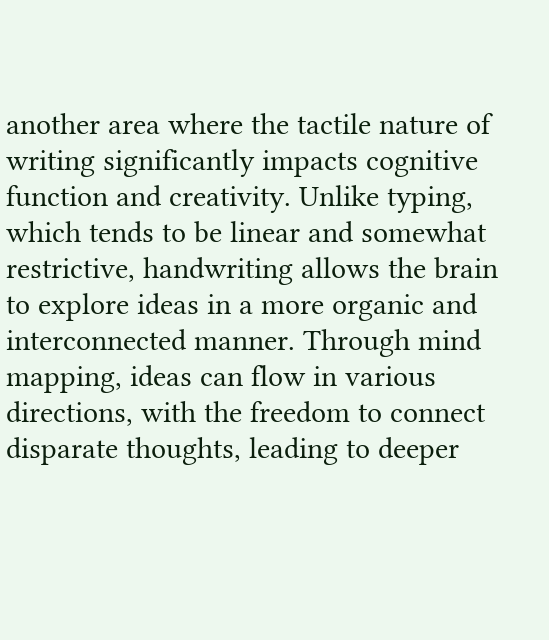another area where the tactile nature of writing significantly impacts cognitive function and creativity. Unlike typing, which tends to be linear and somewhat restrictive, handwriting allows the brain to explore ideas in a more organic and interconnected manner. Through mind mapping, ideas can flow in various directions, with the freedom to connect disparate thoughts, leading to deeper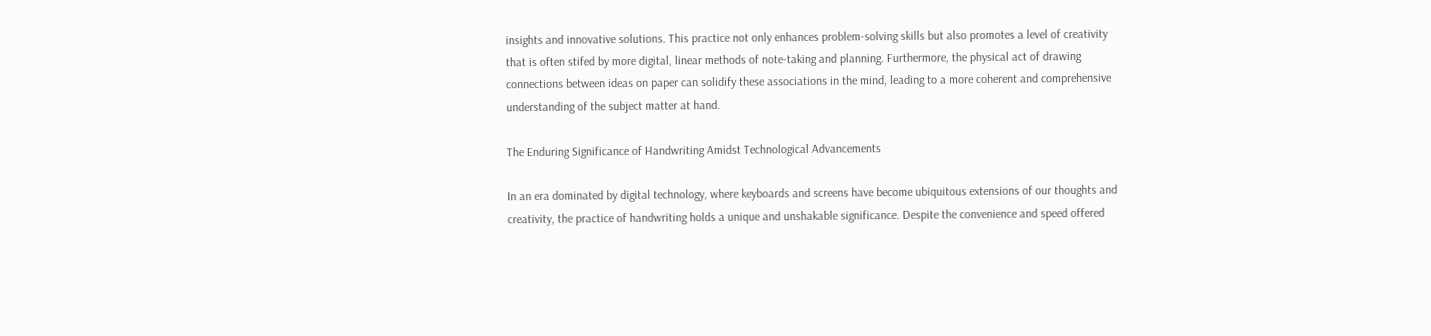insights and innovative solutions. This practice not only enhances problem-solving skills but also promotes a level of creativity that is often stifed by more digital, linear methods of note-taking and planning. Furthermore, the physical act of drawing connections between ideas on paper can solidify these associations in the mind, leading to a more coherent and comprehensive understanding of the subject matter at hand.

The Enduring Significance of Handwriting Amidst Technological Advancements

In an era dominated by digital technology, where keyboards and screens have become ubiquitous extensions of our thoughts and creativity, the practice of handwriting holds a unique and unshakable significance. Despite the convenience and speed offered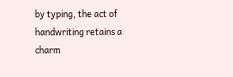by typing, the act of handwriting retains a charm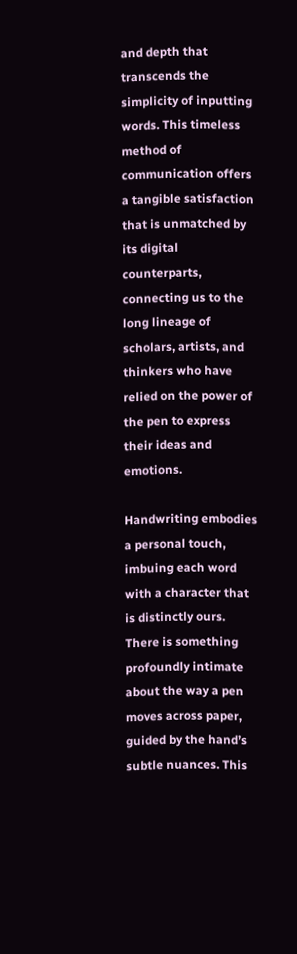and depth that transcends the simplicity of inputting words. This timeless method of communication offers a tangible satisfaction that is unmatched by its digital counterparts, connecting us to the long lineage of scholars, artists, and thinkers who have relied on the power of the pen to express their ideas and emotions.

Handwriting embodies a personal touch, imbuing each word with a character that is distinctly ours. There is something profoundly intimate about the way a pen moves across paper, guided by the hand’s subtle nuances. This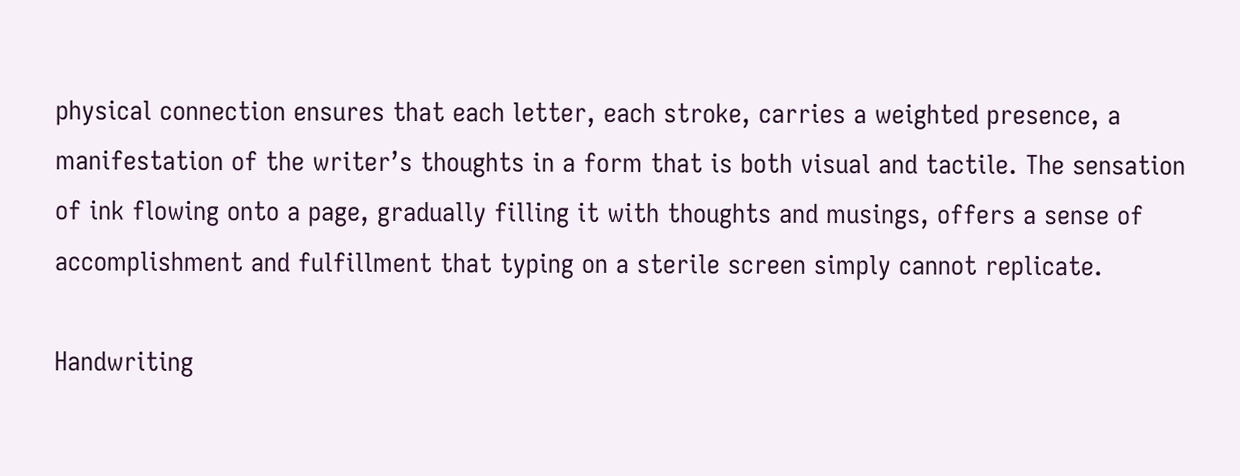physical connection ensures that each letter, each stroke, carries a weighted presence, a manifestation of the writer’s thoughts in a form that is both visual and tactile. The sensation of ink flowing onto a page, gradually filling it with thoughts and musings, offers a sense of accomplishment and fulfillment that typing on a sterile screen simply cannot replicate.

Handwriting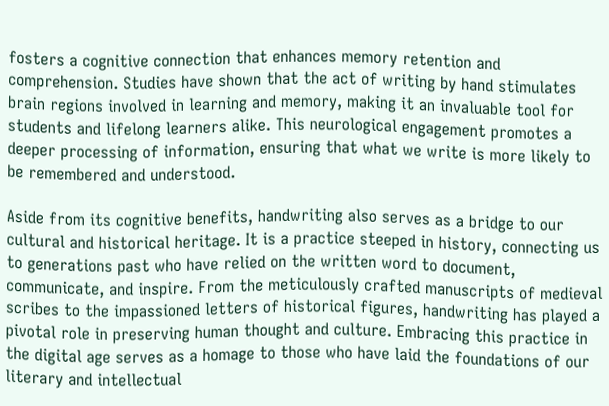fosters a cognitive connection that enhances memory retention and comprehension. Studies have shown that the act of writing by hand stimulates brain regions involved in learning and memory, making it an invaluable tool for students and lifelong learners alike. This neurological engagement promotes a deeper processing of information, ensuring that what we write is more likely to be remembered and understood.

Aside from its cognitive benefits, handwriting also serves as a bridge to our cultural and historical heritage. It is a practice steeped in history, connecting us to generations past who have relied on the written word to document, communicate, and inspire. From the meticulously crafted manuscripts of medieval scribes to the impassioned letters of historical figures, handwriting has played a pivotal role in preserving human thought and culture. Embracing this practice in the digital age serves as a homage to those who have laid the foundations of our literary and intellectual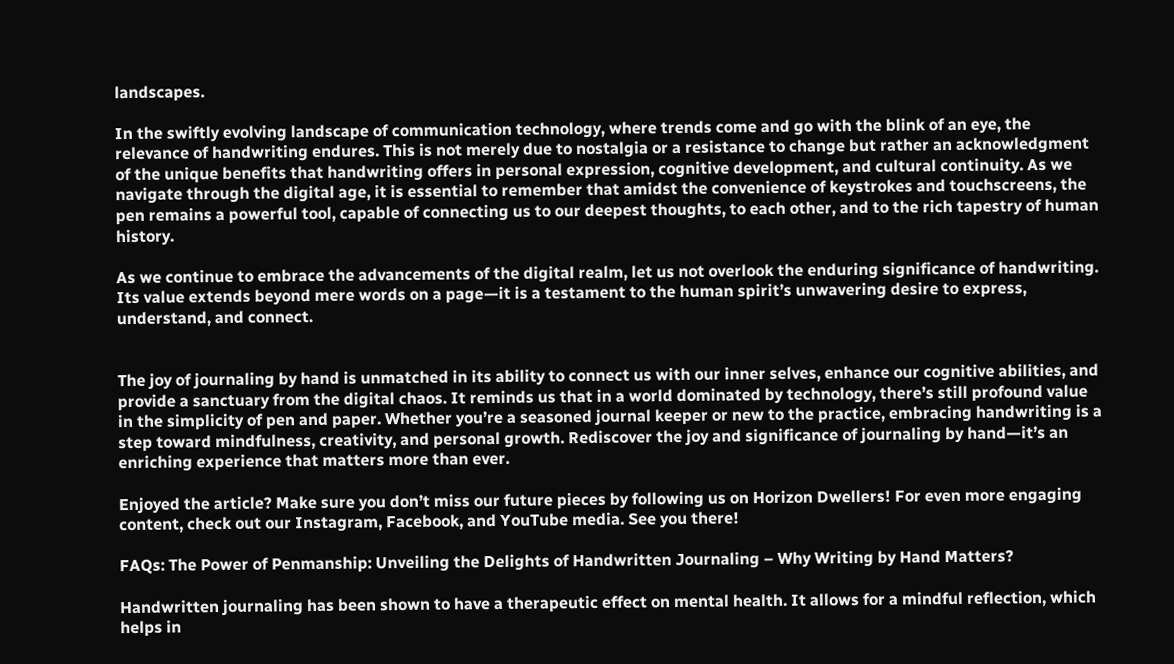landscapes.

In the swiftly evolving landscape of communication technology, where trends come and go with the blink of an eye, the relevance of handwriting endures. This is not merely due to nostalgia or a resistance to change but rather an acknowledgment of the unique benefits that handwriting offers in personal expression, cognitive development, and cultural continuity. As we navigate through the digital age, it is essential to remember that amidst the convenience of keystrokes and touchscreens, the pen remains a powerful tool, capable of connecting us to our deepest thoughts, to each other, and to the rich tapestry of human history.

As we continue to embrace the advancements of the digital realm, let us not overlook the enduring significance of handwriting. Its value extends beyond mere words on a page—it is a testament to the human spirit’s unwavering desire to express, understand, and connect.


The joy of journaling by hand is unmatched in its ability to connect us with our inner selves, enhance our cognitive abilities, and provide a sanctuary from the digital chaos. It reminds us that in a world dominated by technology, there’s still profound value in the simplicity of pen and paper. Whether you’re a seasoned journal keeper or new to the practice, embracing handwriting is a step toward mindfulness, creativity, and personal growth. Rediscover the joy and significance of journaling by hand—it’s an enriching experience that matters more than ever.

Enjoyed the article? Make sure you don’t miss our future pieces by following us on Horizon Dwellers! For even more engaging content, check out our Instagram, Facebook, and YouTube media. See you there!

FAQs: The Power of Penmanship: Unveiling the Delights of Handwritten Journaling – Why Writing by Hand Matters?

Handwritten journaling has been shown to have a therapeutic effect on mental health. It allows for a mindful reflection, which helps in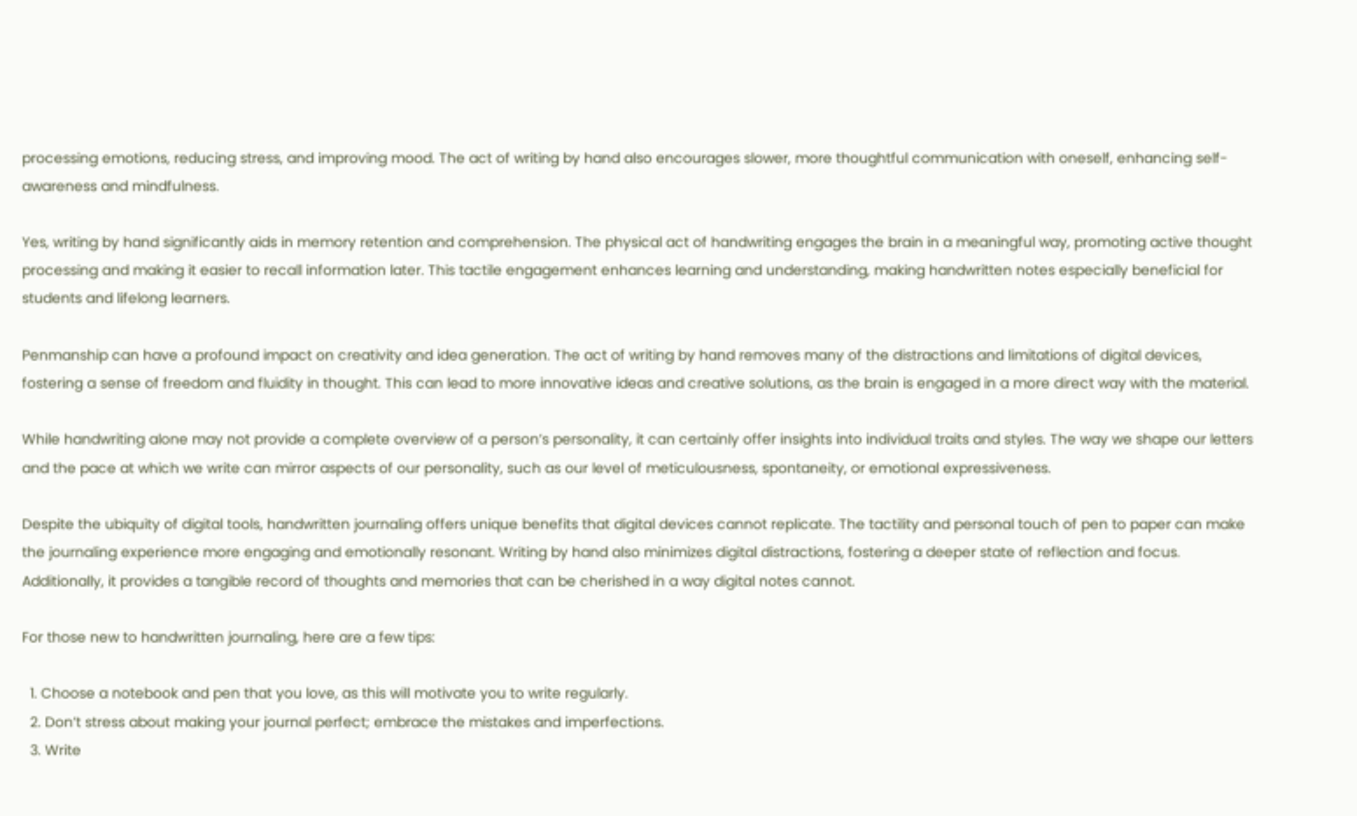processing emotions, reducing stress, and improving mood. The act of writing by hand also encourages slower, more thoughtful communication with oneself, enhancing self-awareness and mindfulness.

Yes, writing by hand significantly aids in memory retention and comprehension. The physical act of handwriting engages the brain in a meaningful way, promoting active thought processing and making it easier to recall information later. This tactile engagement enhances learning and understanding, making handwritten notes especially beneficial for students and lifelong learners.

Penmanship can have a profound impact on creativity and idea generation. The act of writing by hand removes many of the distractions and limitations of digital devices, fostering a sense of freedom and fluidity in thought. This can lead to more innovative ideas and creative solutions, as the brain is engaged in a more direct way with the material.

While handwriting alone may not provide a complete overview of a person’s personality, it can certainly offer insights into individual traits and styles. The way we shape our letters and the pace at which we write can mirror aspects of our personality, such as our level of meticulousness, spontaneity, or emotional expressiveness.

Despite the ubiquity of digital tools, handwritten journaling offers unique benefits that digital devices cannot replicate. The tactility and personal touch of pen to paper can make the journaling experience more engaging and emotionally resonant. Writing by hand also minimizes digital distractions, fostering a deeper state of reflection and focus. Additionally, it provides a tangible record of thoughts and memories that can be cherished in a way digital notes cannot.

For those new to handwritten journaling, here are a few tips:

  1. Choose a notebook and pen that you love, as this will motivate you to write regularly.
  2. Don’t stress about making your journal perfect; embrace the mistakes and imperfections.
  3. Write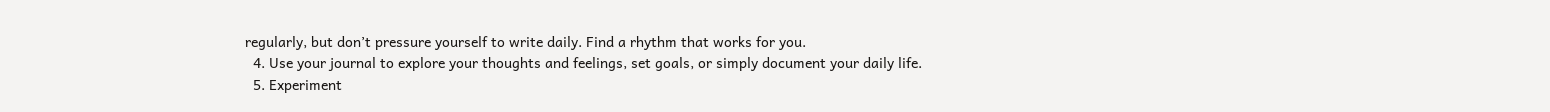regularly, but don’t pressure yourself to write daily. Find a rhythm that works for you.
  4. Use your journal to explore your thoughts and feelings, set goals, or simply document your daily life.
  5. Experiment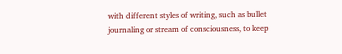with different styles of writing, such as bullet journaling or stream of consciousness, to keep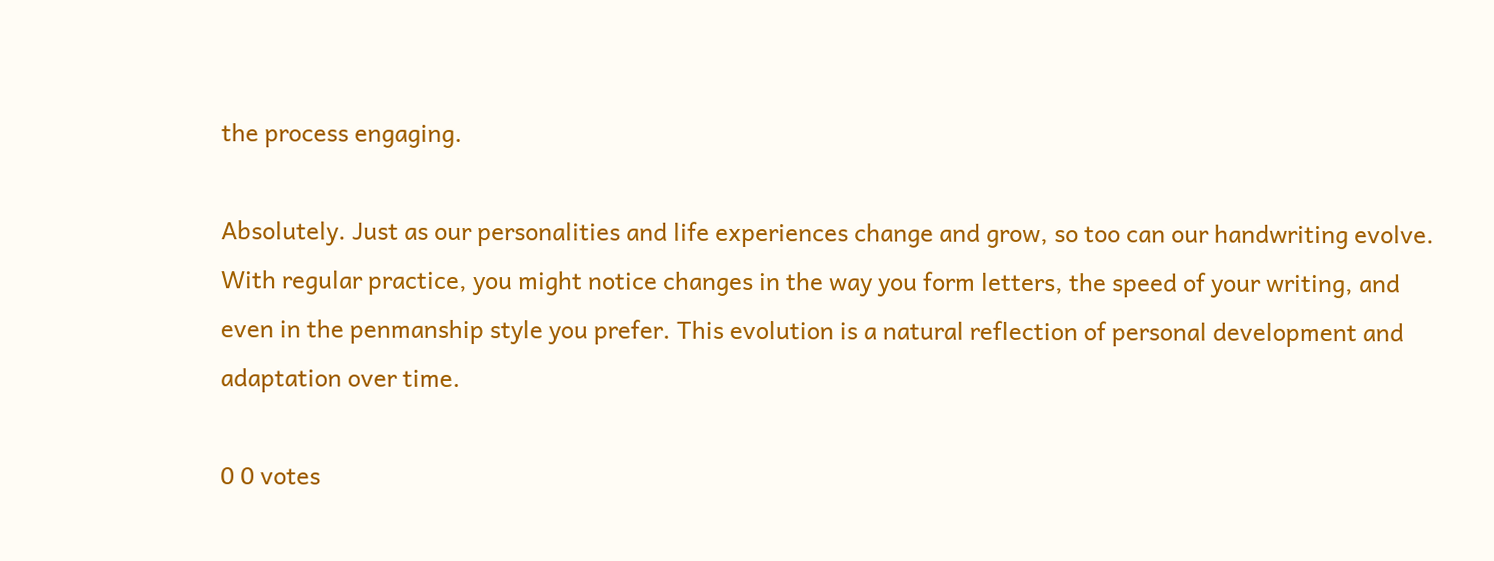the process engaging.

Absolutely. Just as our personalities and life experiences change and grow, so too can our handwriting evolve. With regular practice, you might notice changes in the way you form letters, the speed of your writing, and even in the penmanship style you prefer. This evolution is a natural reflection of personal development and adaptation over time.

0 0 votes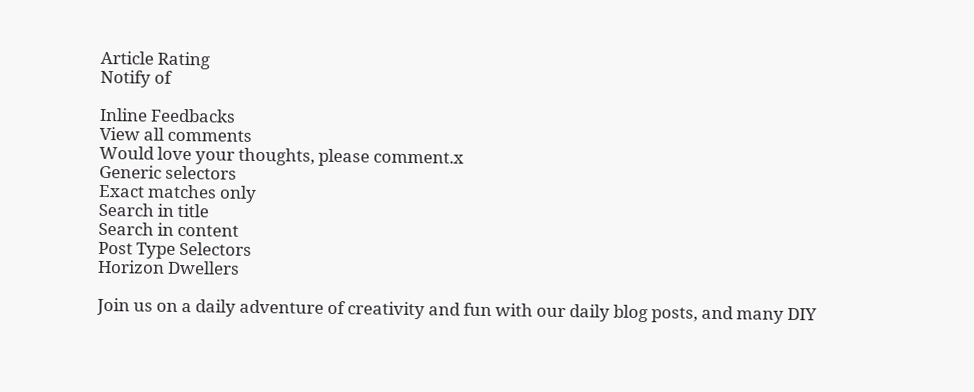Article Rating
Notify of

Inline Feedbacks
View all comments
Would love your thoughts, please comment.x
Generic selectors
Exact matches only
Search in title
Search in content
Post Type Selectors
Horizon Dwellers

Join us on a daily adventure of creativity and fun with our daily blog posts, and many DIY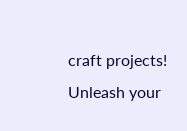craft projects! Unleash your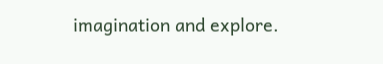imagination and explore.